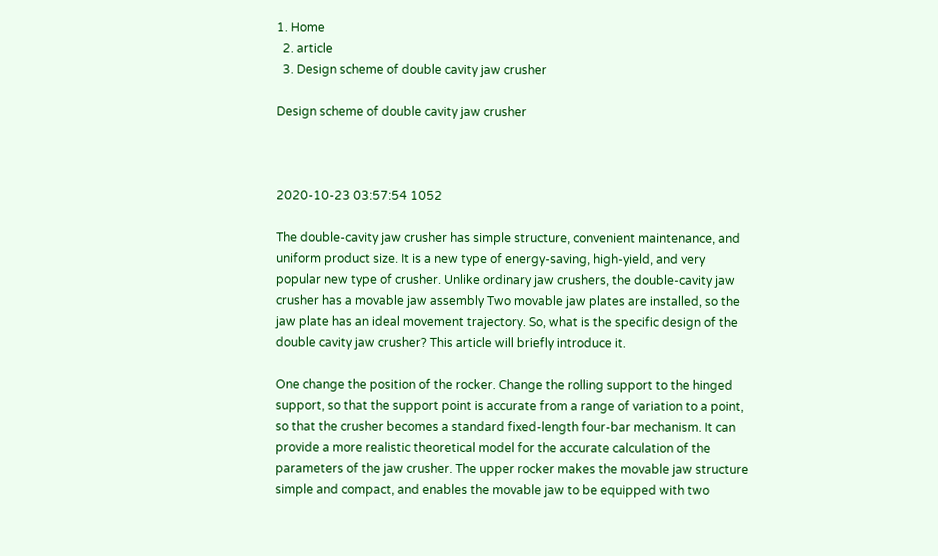1. Home
  2. article
  3. Design scheme of double cavity jaw crusher

Design scheme of double cavity jaw crusher



2020-10-23 03:57:54 1052

The double-cavity jaw crusher has simple structure, convenient maintenance, and uniform product size. It is a new type of energy-saving, high-yield, and very popular new type of crusher. Unlike ordinary jaw crushers, the double-cavity jaw crusher has a movable jaw assembly Two movable jaw plates are installed, so the jaw plate has an ideal movement trajectory. So, what is the specific design of the double cavity jaw crusher? This article will briefly introduce it.

One change the position of the rocker. Change the rolling support to the hinged support, so that the support point is accurate from a range of variation to a point, so that the crusher becomes a standard fixed-length four-bar mechanism. It can provide a more realistic theoretical model for the accurate calculation of the parameters of the jaw crusher. The upper rocker makes the movable jaw structure simple and compact, and enables the movable jaw to be equipped with two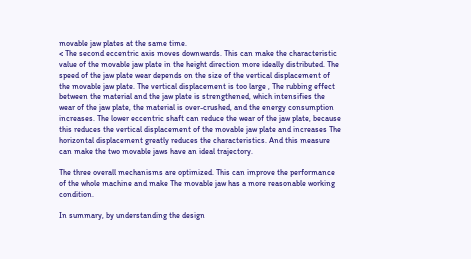movable jaw plates at the same time.
< The second eccentric axis moves downwards. This can make the characteristic value of the movable jaw plate in the height direction more ideally distributed. The speed of the jaw plate wear depends on the size of the vertical displacement of the movable jaw plate. The vertical displacement is too large , The rubbing effect between the material and the jaw plate is strengthened, which intensifies the wear of the jaw plate, the material is over-crushed, and the energy consumption increases. The lower eccentric shaft can reduce the wear of the jaw plate, because this reduces the vertical displacement of the movable jaw plate and increases The horizontal displacement greatly reduces the characteristics. And this measure can make the two movable jaws have an ideal trajectory.

The three overall mechanisms are optimized. This can improve the performance of the whole machine and make The movable jaw has a more reasonable working condition.

In summary, by understanding the design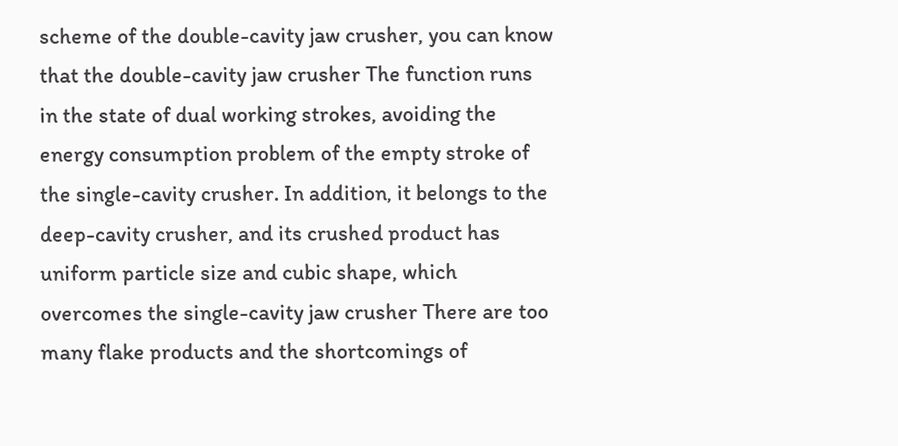scheme of the double-cavity jaw crusher, you can know that the double-cavity jaw crusher The function runs in the state of dual working strokes, avoiding the energy consumption problem of the empty stroke of the single-cavity crusher. In addition, it belongs to the deep-cavity crusher, and its crushed product has uniform particle size and cubic shape, which overcomes the single-cavity jaw crusher There are too many flake products and the shortcomings of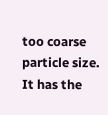too coarse particle size. It has the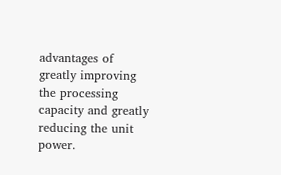advantages of greatly improving the processing capacity and greatly reducing the unit power.